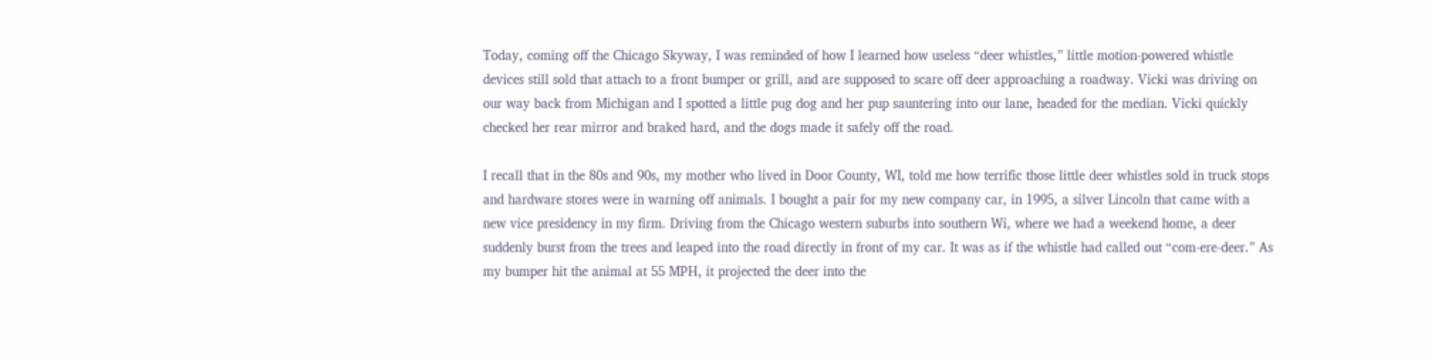Today, coming off the Chicago Skyway, I was reminded of how I learned how useless “deer whistles,” little motion-powered whistle devices still sold that attach to a front bumper or grill, and are supposed to scare off deer approaching a roadway. Vicki was driving on our way back from Michigan and I spotted a little pug dog and her pup sauntering into our lane, headed for the median. Vicki quickly checked her rear mirror and braked hard, and the dogs made it safely off the road.

I recall that in the 80s and 90s, my mother who lived in Door County, WI, told me how terrific those little deer whistles sold in truck stops and hardware stores were in warning off animals. I bought a pair for my new company car, in 1995, a silver Lincoln that came with a new vice presidency in my firm. Driving from the Chicago western suburbs into southern Wi, where we had a weekend home, a deer suddenly burst from the trees and leaped into the road directly in front of my car. It was as if the whistle had called out “com-ere-deer.” As my bumper hit the animal at 55 MPH, it projected the deer into the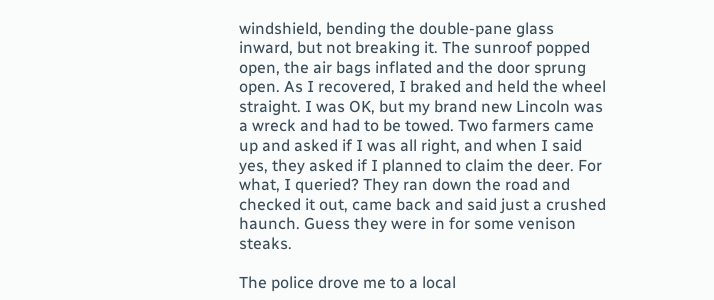windshield, bending the double-pane glass inward, but not breaking it. The sunroof popped open, the air bags inflated and the door sprung open. As I recovered, I braked and held the wheel straight. I was OK, but my brand new Lincoln was a wreck and had to be towed. Two farmers came up and asked if I was all right, and when I said yes, they asked if I planned to claim the deer. For what, I queried? They ran down the road and checked it out, came back and said just a crushed haunch. Guess they were in for some venison steaks.

The police drove me to a local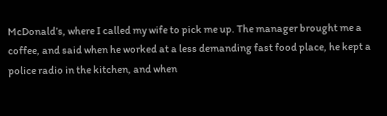McDonald’s, where I called my wife to pick me up. The manager brought me a coffee, and said when he worked at a less demanding fast food place, he kept a police radio in the kitchen, and when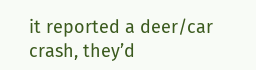it reported a deer/car crash, they’d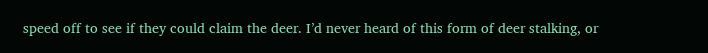speed off to see if they could claim the deer. I’d never heard of this form of deer stalking, or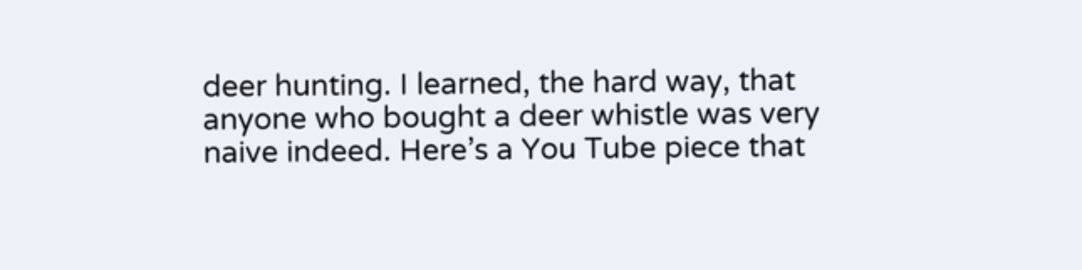deer hunting. I learned, the hard way, that anyone who bought a deer whistle was very naive indeed. Here’s a You Tube piece that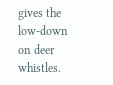gives the low-down on deer whistles.